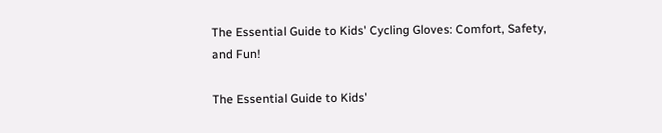The Essential Guide to Kids' Cycling Gloves: Comfort, Safety, and Fun!

The Essential Guide to Kids'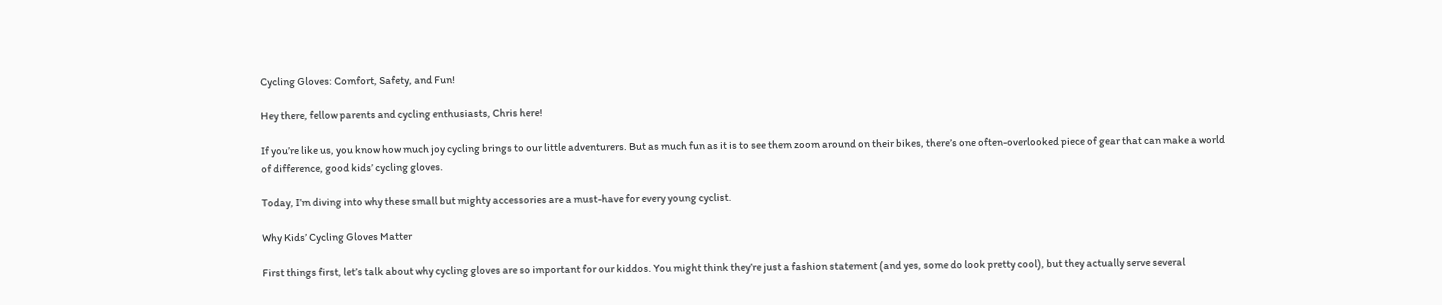Cycling Gloves: Comfort, Safety, and Fun!

Hey there, fellow parents and cycling enthusiasts, Chris here!

If you’re like us, you know how much joy cycling brings to our little adventurers. But as much fun as it is to see them zoom around on their bikes, there’s one often-overlooked piece of gear that can make a world of difference, good kids’ cycling gloves.

Today, I’m diving into why these small but mighty accessories are a must-have for every young cyclist.

Why Kids’ Cycling Gloves Matter

First things first, let’s talk about why cycling gloves are so important for our kiddos. You might think they’re just a fashion statement (and yes, some do look pretty cool), but they actually serve several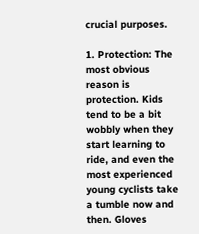crucial purposes.

1. Protection: The most obvious reason is protection. Kids tend to be a bit wobbly when they start learning to ride, and even the most experienced young cyclists take a tumble now and then. Gloves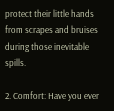protect their little hands from scrapes and bruises during those inevitable spills.

2. Comfort: Have you ever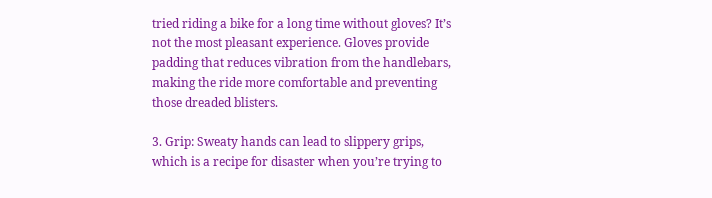tried riding a bike for a long time without gloves? It’s not the most pleasant experience. Gloves provide padding that reduces vibration from the handlebars, making the ride more comfortable and preventing those dreaded blisters.

3. Grip: Sweaty hands can lead to slippery grips, which is a recipe for disaster when you’re trying to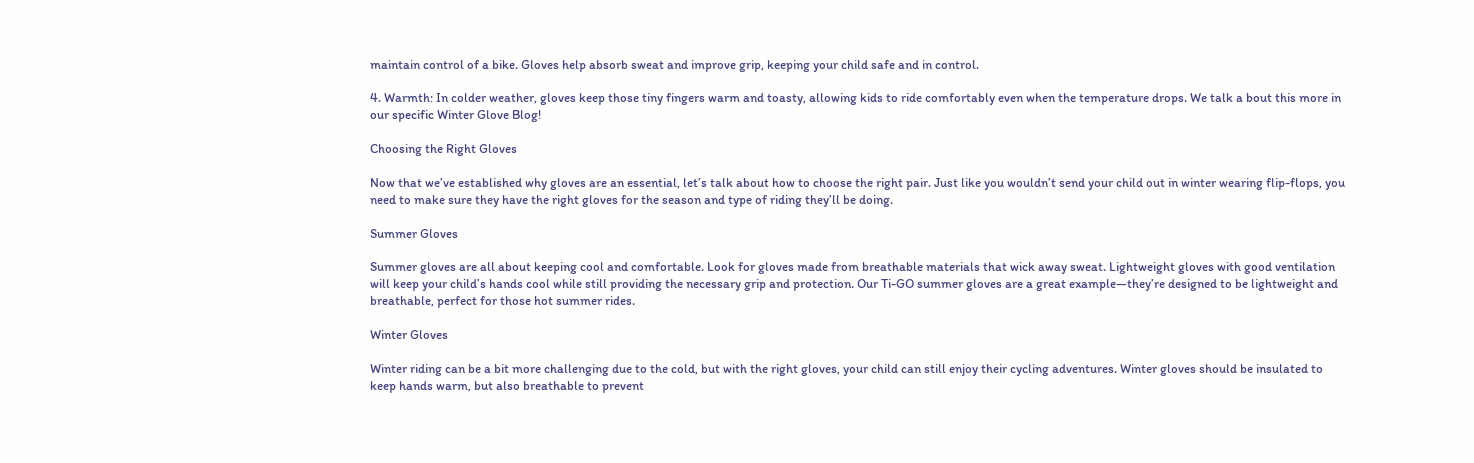maintain control of a bike. Gloves help absorb sweat and improve grip, keeping your child safe and in control.

4. Warmth: In colder weather, gloves keep those tiny fingers warm and toasty, allowing kids to ride comfortably even when the temperature drops. We talk a bout this more in our specific Winter Glove Blog!

Choosing the Right Gloves

Now that we’ve established why gloves are an essential, let’s talk about how to choose the right pair. Just like you wouldn’t send your child out in winter wearing flip-flops, you need to make sure they have the right gloves for the season and type of riding they’ll be doing.

Summer Gloves

Summer gloves are all about keeping cool and comfortable. Look for gloves made from breathable materials that wick away sweat. Lightweight gloves with good ventilation will keep your child’s hands cool while still providing the necessary grip and protection. Our Ti-GO summer gloves are a great example—they’re designed to be lightweight and breathable, perfect for those hot summer rides.

Winter Gloves

Winter riding can be a bit more challenging due to the cold, but with the right gloves, your child can still enjoy their cycling adventures. Winter gloves should be insulated to keep hands warm, but also breathable to prevent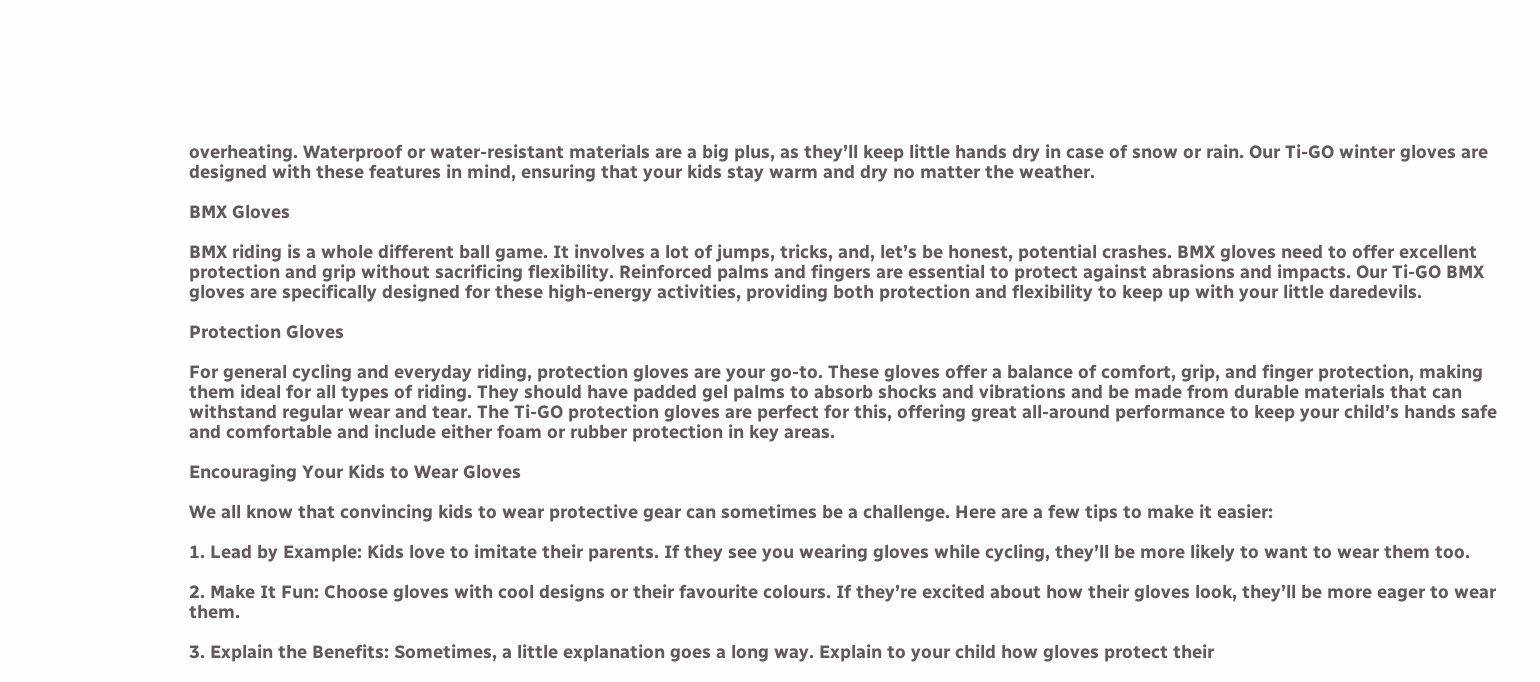overheating. Waterproof or water-resistant materials are a big plus, as they’ll keep little hands dry in case of snow or rain. Our Ti-GO winter gloves are designed with these features in mind, ensuring that your kids stay warm and dry no matter the weather.

BMX Gloves

BMX riding is a whole different ball game. It involves a lot of jumps, tricks, and, let’s be honest, potential crashes. BMX gloves need to offer excellent protection and grip without sacrificing flexibility. Reinforced palms and fingers are essential to protect against abrasions and impacts. Our Ti-GO BMX gloves are specifically designed for these high-energy activities, providing both protection and flexibility to keep up with your little daredevils.

Protection Gloves

For general cycling and everyday riding, protection gloves are your go-to. These gloves offer a balance of comfort, grip, and finger protection, making them ideal for all types of riding. They should have padded gel palms to absorb shocks and vibrations and be made from durable materials that can withstand regular wear and tear. The Ti-GO protection gloves are perfect for this, offering great all-around performance to keep your child’s hands safe and comfortable and include either foam or rubber protection in key areas.

Encouraging Your Kids to Wear Gloves

We all know that convincing kids to wear protective gear can sometimes be a challenge. Here are a few tips to make it easier:

1. Lead by Example: Kids love to imitate their parents. If they see you wearing gloves while cycling, they’ll be more likely to want to wear them too.

2. Make It Fun: Choose gloves with cool designs or their favourite colours. If they’re excited about how their gloves look, they’ll be more eager to wear them.

3. Explain the Benefits: Sometimes, a little explanation goes a long way. Explain to your child how gloves protect their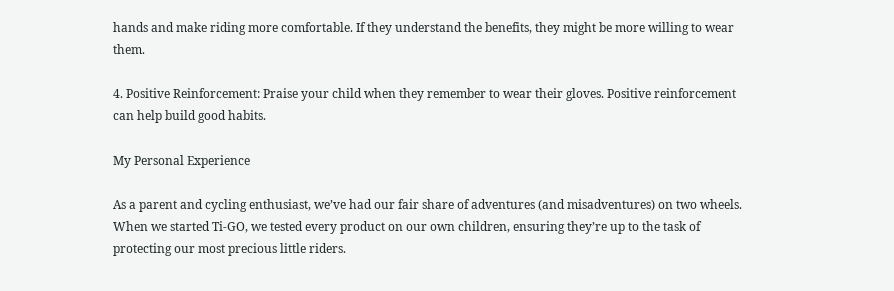hands and make riding more comfortable. If they understand the benefits, they might be more willing to wear them.

4. Positive Reinforcement: Praise your child when they remember to wear their gloves. Positive reinforcement can help build good habits.

My Personal Experience

As a parent and cycling enthusiast, we’ve had our fair share of adventures (and misadventures) on two wheels. When we started Ti-GO, we tested every product on our own children, ensuring they’re up to the task of protecting our most precious little riders.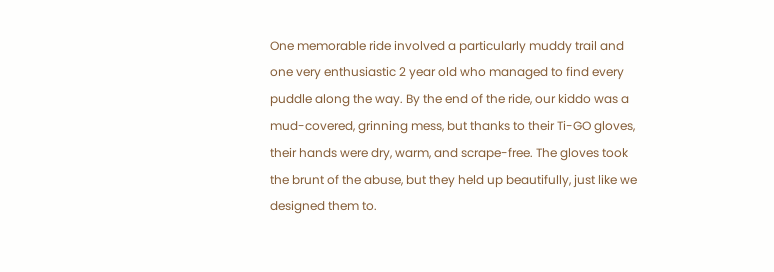One memorable ride involved a particularly muddy trail and one very enthusiastic 2 year old who managed to find every puddle along the way. By the end of the ride, our kiddo was a mud-covered, grinning mess, but thanks to their Ti-GO gloves, their hands were dry, warm, and scrape-free. The gloves took the brunt of the abuse, but they held up beautifully, just like we designed them to.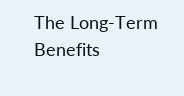The Long-Term Benefits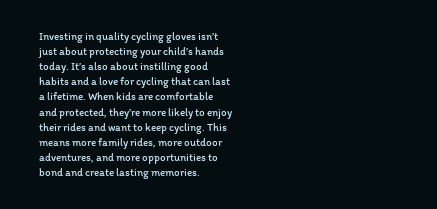Investing in quality cycling gloves isn’t just about protecting your child’s hands today. It’s also about instilling good habits and a love for cycling that can last a lifetime. When kids are comfortable and protected, they’re more likely to enjoy their rides and want to keep cycling. This means more family rides, more outdoor adventures, and more opportunities to bond and create lasting memories.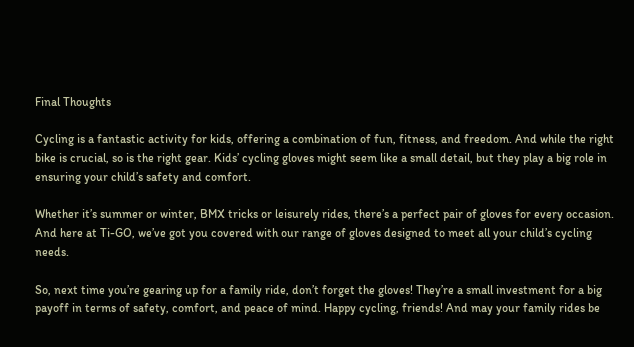Final Thoughts

Cycling is a fantastic activity for kids, offering a combination of fun, fitness, and freedom. And while the right bike is crucial, so is the right gear. Kids’ cycling gloves might seem like a small detail, but they play a big role in ensuring your child’s safety and comfort.

Whether it’s summer or winter, BMX tricks or leisurely rides, there’s a perfect pair of gloves for every occasion. And here at Ti-GO, we’ve got you covered with our range of gloves designed to meet all your child’s cycling needs.

So, next time you’re gearing up for a family ride, don’t forget the gloves! They’re a small investment for a big payoff in terms of safety, comfort, and peace of mind. Happy cycling, friends! And may your family rides be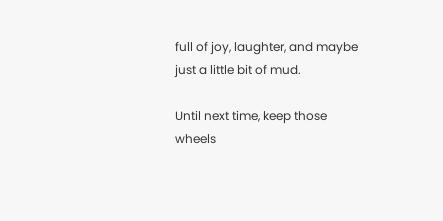full of joy, laughter, and maybe just a little bit of mud.

Until next time, keep those wheels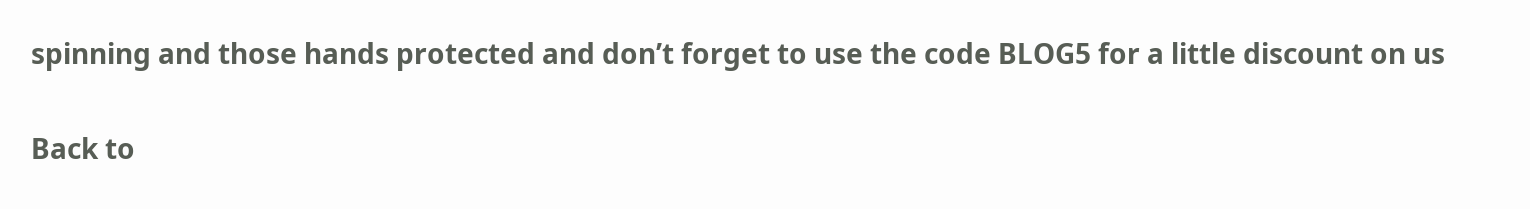spinning and those hands protected and don’t forget to use the code BLOG5 for a little discount on us


Back to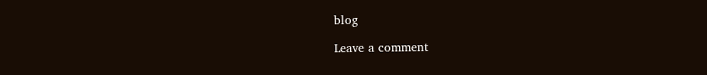blog

Leave a comment